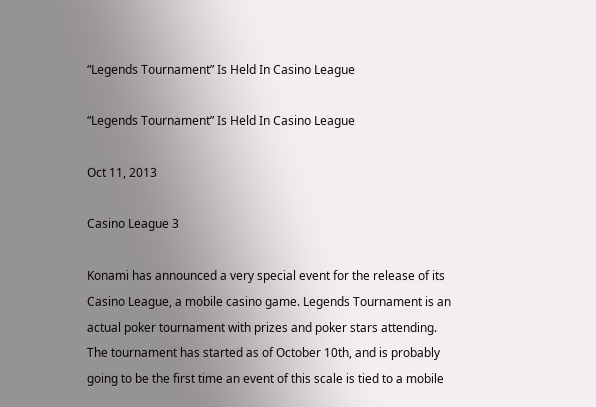“Legends Tournament” Is Held In Casino League

“Legends Tournament” Is Held In Casino League

Oct 11, 2013

Casino League 3

Konami has announced a very special event for the release of its Casino League, a mobile casino game. Legends Tournament is an actual poker tournament with prizes and poker stars attending. The tournament has started as of October 10th, and is probably going to be the first time an event of this scale is tied to a mobile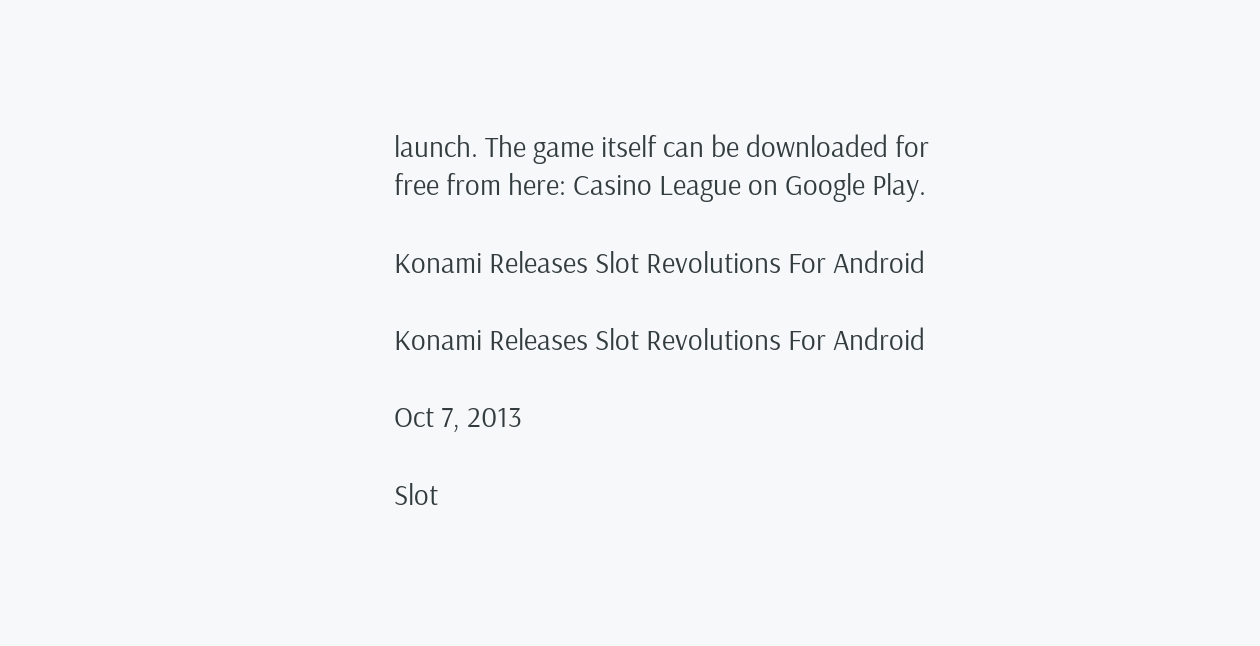launch. The game itself can be downloaded for free from here: Casino League on Google Play.

Konami Releases Slot Revolutions For Android

Konami Releases Slot Revolutions For Android

Oct 7, 2013

Slot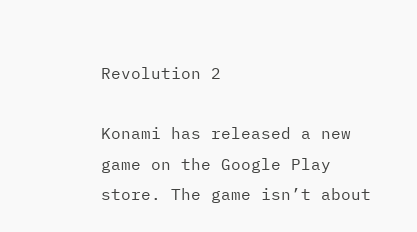Revolution 2

Konami has released a new game on the Google Play store. The game isn’t about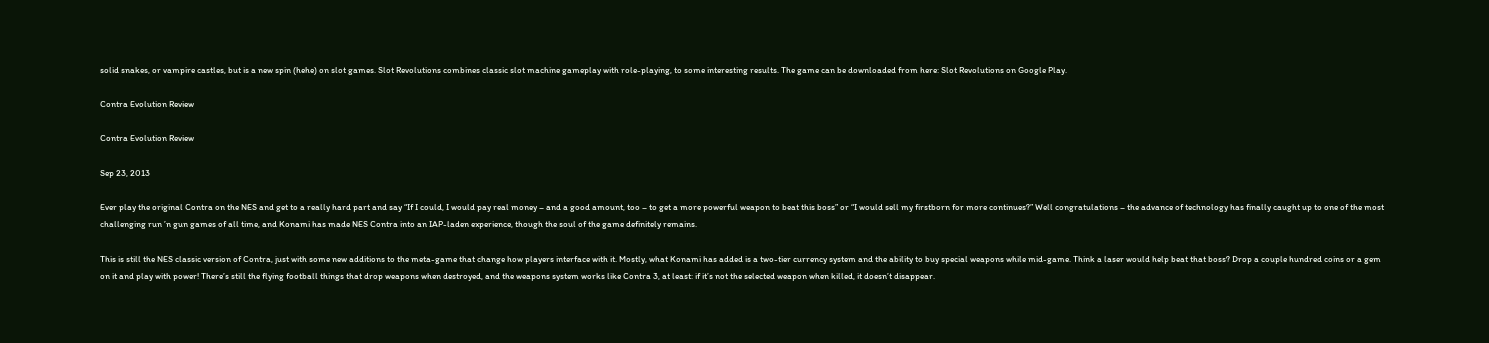solid snakes, or vampire castles, but is a new spin (hehe) on slot games. Slot Revolutions combines classic slot machine gameplay with role-playing, to some interesting results. The game can be downloaded from here: Slot Revolutions on Google Play.

Contra Evolution Review

Contra Evolution Review

Sep 23, 2013

Ever play the original Contra on the NES and get to a really hard part and say “If I could, I would pay real money – and a good amount, too – to get a more powerful weapon to beat this boss” or “I would sell my firstborn for more continues?” Well congratulations – the advance of technology has finally caught up to one of the most challenging run ’n gun games of all time, and Konami has made NES Contra into an IAP-laden experience, though the soul of the game definitely remains.

This is still the NES classic version of Contra, just with some new additions to the meta-game that change how players interface with it. Mostly, what Konami has added is a two-tier currency system and the ability to buy special weapons while mid-game. Think a laser would help beat that boss? Drop a couple hundred coins or a gem on it and play with power! There’s still the flying football things that drop weapons when destroyed, and the weapons system works like Contra 3, at least: if it’s not the selected weapon when killed, it doesn’t disappear.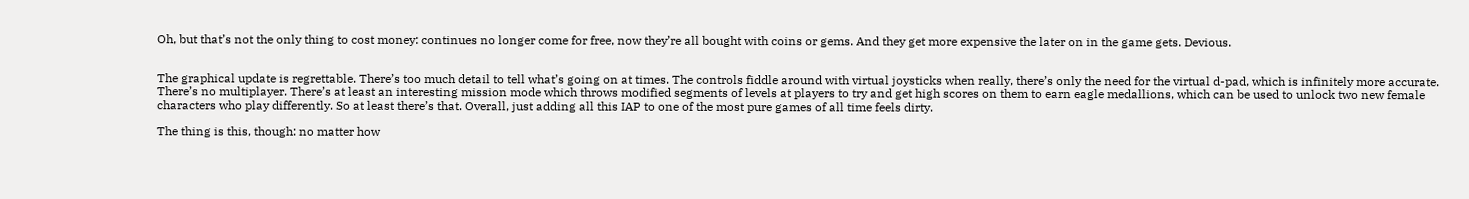Oh, but that’s not the only thing to cost money: continues no longer come for free, now they’re all bought with coins or gems. And they get more expensive the later on in the game gets. Devious.


The graphical update is regrettable. There’s too much detail to tell what’s going on at times. The controls fiddle around with virtual joysticks when really, there’s only the need for the virtual d-pad, which is infinitely more accurate. There’s no multiplayer. There’s at least an interesting mission mode which throws modified segments of levels at players to try and get high scores on them to earn eagle medallions, which can be used to unlock two new female characters who play differently. So at least there’s that. Overall, just adding all this IAP to one of the most pure games of all time feels dirty.

The thing is this, though: no matter how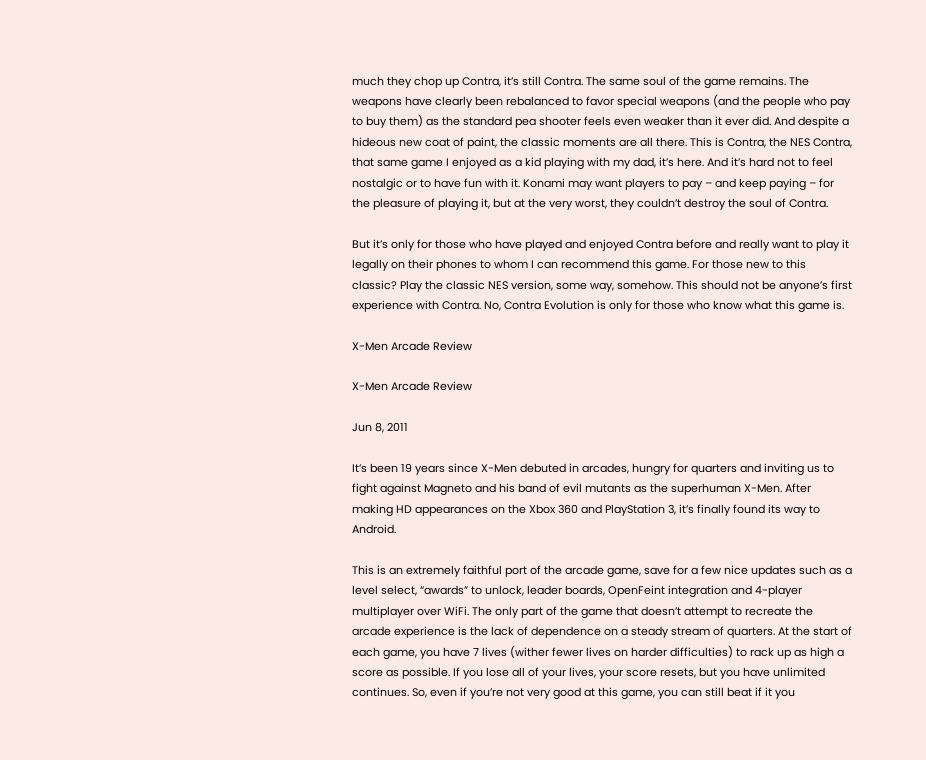much they chop up Contra, it’s still Contra. The same soul of the game remains. The weapons have clearly been rebalanced to favor special weapons (and the people who pay to buy them) as the standard pea shooter feels even weaker than it ever did. And despite a hideous new coat of paint, the classic moments are all there. This is Contra, the NES Contra, that same game I enjoyed as a kid playing with my dad, it’s here. And it’s hard not to feel nostalgic or to have fun with it. Konami may want players to pay – and keep paying – for the pleasure of playing it, but at the very worst, they couldn’t destroy the soul of Contra.

But it’s only for those who have played and enjoyed Contra before and really want to play it legally on their phones to whom I can recommend this game. For those new to this classic? Play the classic NES version, some way, somehow. This should not be anyone’s first experience with Contra. No, Contra Evolution is only for those who know what this game is.

X-Men Arcade Review

X-Men Arcade Review

Jun 8, 2011

It’s been 19 years since X-Men debuted in arcades, hungry for quarters and inviting us to fight against Magneto and his band of evil mutants as the superhuman X-Men. After making HD appearances on the Xbox 360 and PlayStation 3, it’s finally found its way to Android.

This is an extremely faithful port of the arcade game, save for a few nice updates such as a level select, “awards” to unlock, leader boards, OpenFeint integration and 4-player multiplayer over WiFi. The only part of the game that doesn’t attempt to recreate the arcade experience is the lack of dependence on a steady stream of quarters. At the start of each game, you have 7 lives (wither fewer lives on harder difficulties) to rack up as high a score as possible. If you lose all of your lives, your score resets, but you have unlimited continues. So, even if you’re not very good at this game, you can still beat if it you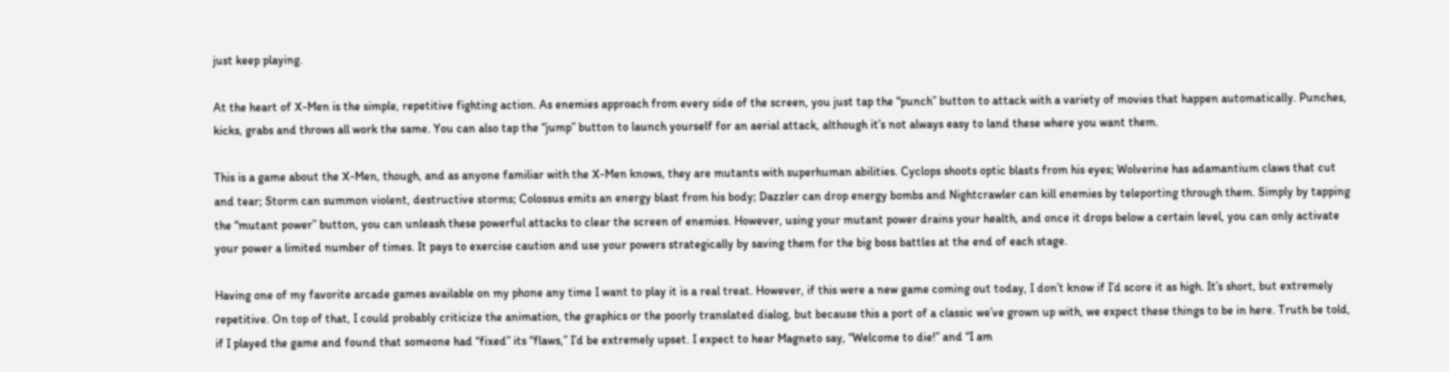just keep playing.

At the heart of X-Men is the simple, repetitive fighting action. As enemies approach from every side of the screen, you just tap the “punch” button to attack with a variety of movies that happen automatically. Punches, kicks, grabs and throws all work the same. You can also tap the “jump” button to launch yourself for an aerial attack, although it’s not always easy to land these where you want them.

This is a game about the X-Men, though, and as anyone familiar with the X-Men knows, they are mutants with superhuman abilities. Cyclops shoots optic blasts from his eyes; Wolverine has adamantium claws that cut and tear; Storm can summon violent, destructive storms; Colossus emits an energy blast from his body; Dazzler can drop energy bombs and Nightcrawler can kill enemies by teleporting through them. Simply by tapping the “mutant power” button, you can unleash these powerful attacks to clear the screen of enemies. However, using your mutant power drains your health, and once it drops below a certain level, you can only activate your power a limited number of times. It pays to exercise caution and use your powers strategically by saving them for the big boss battles at the end of each stage.

Having one of my favorite arcade games available on my phone any time I want to play it is a real treat. However, if this were a new game coming out today, I don’t know if I’d score it as high. It’s short, but extremely repetitive. On top of that, I could probably criticize the animation, the graphics or the poorly translated dialog, but because this a port of a classic we’ve grown up with, we expect these things to be in here. Truth be told, if I played the game and found that someone had “fixed” its “flaws,” I’d be extremely upset. I expect to hear Magneto say, “Welcome to die!” and “I am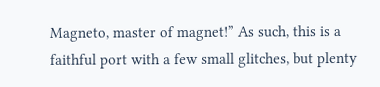Magneto, master of magnet!” As such, this is a faithful port with a few small glitches, but plenty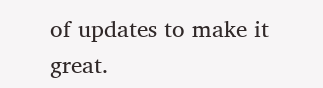of updates to make it great.